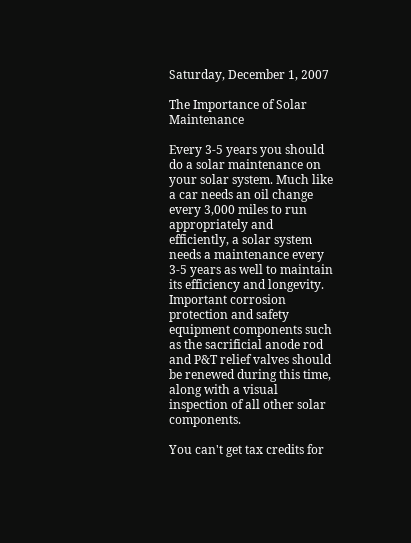Saturday, December 1, 2007

The Importance of Solar Maintenance

Every 3-5 years you should do a solar maintenance on your solar system. Much like a car needs an oil change every 3,000 miles to run appropriately and efficiently, a solar system needs a maintenance every 3-5 years as well to maintain its efficiency and longevity. Important corrosion protection and safety equipment components such as the sacrificial anode rod and P&T relief valves should be renewed during this time, along with a visual inspection of all other solar components.

You can't get tax credits for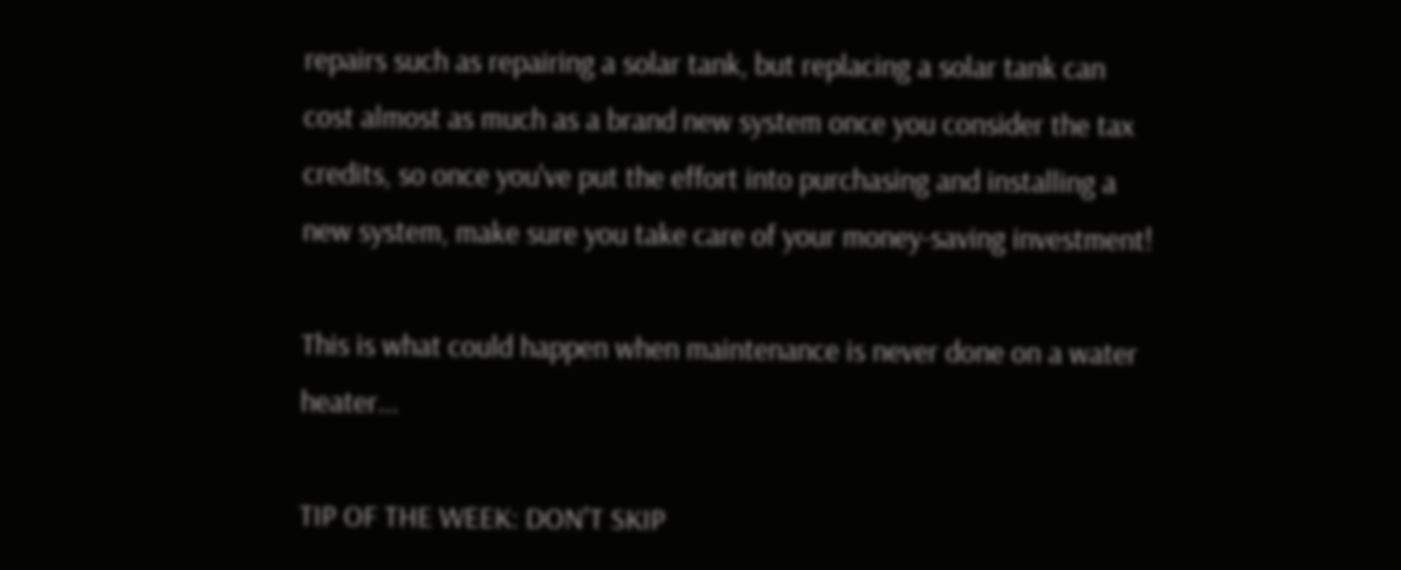repairs such as repairing a solar tank, but replacing a solar tank can cost almost as much as a brand new system once you consider the tax credits, so once you've put the effort into purchasing and installing a new system, make sure you take care of your money-saving investment!

This is what could happen when maintenance is never done on a water heater...

TIP OF THE WEEK: DON'T SKIP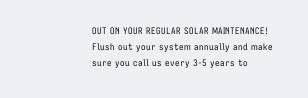OUT ON YOUR REGULAR SOLAR MAINTENANCE! Flush out your system annually and make sure you call us every 3-5 years to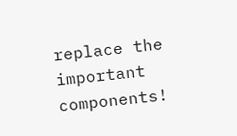replace the important components!